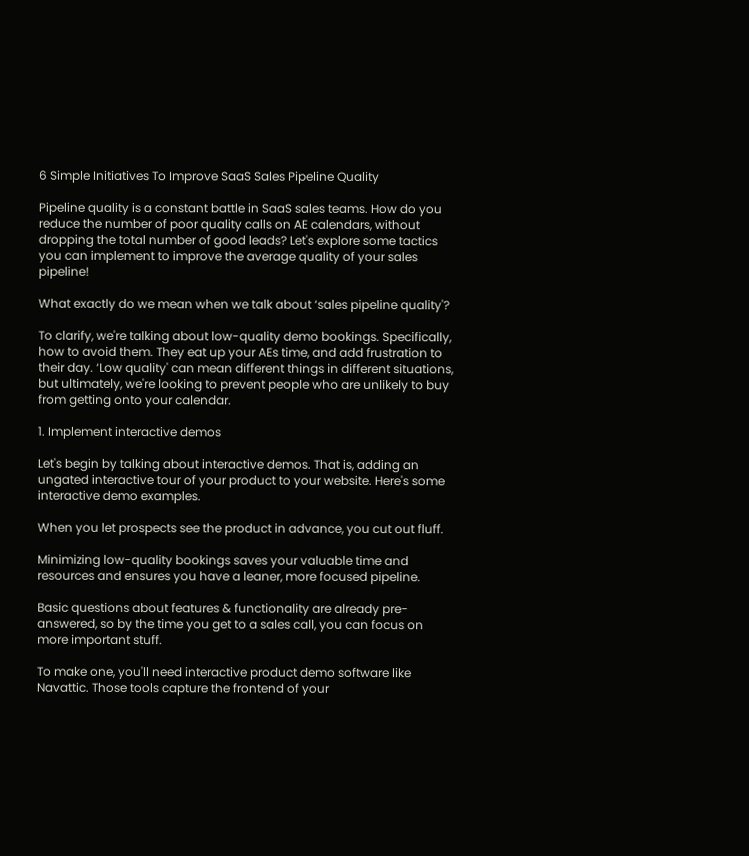6 Simple Initiatives To Improve SaaS Sales Pipeline Quality

Pipeline quality is a constant battle in SaaS sales teams. How do you reduce the number of poor quality calls on AE calendars, without dropping the total number of good leads? Let's explore some tactics you can implement to improve the average quality of your sales pipeline!

What exactly do we mean when we talk about ‘sales pipeline quality'?

To clarify, we're talking about low-quality demo bookings. Specifically, how to avoid them. They eat up your AEs time, and add frustration to their day. ‘Low quality' can mean different things in different situations, but ultimately, we're looking to prevent people who are unlikely to buy from getting onto your calendar.

1. Implement interactive demos

Let's begin by talking about interactive demos. That is, adding an ungated interactive tour of your product to your website. Here's some interactive demo examples.

When you let prospects see the product in advance, you cut out fluff.

Minimizing low-quality bookings saves your valuable time and resources and ensures you have a leaner, more focused pipeline.

Basic questions about features & functionality are already pre-answered, so by the time you get to a sales call, you can focus on more important stuff.

To make one, you'll need interactive product demo software like Navattic. Those tools capture the frontend of your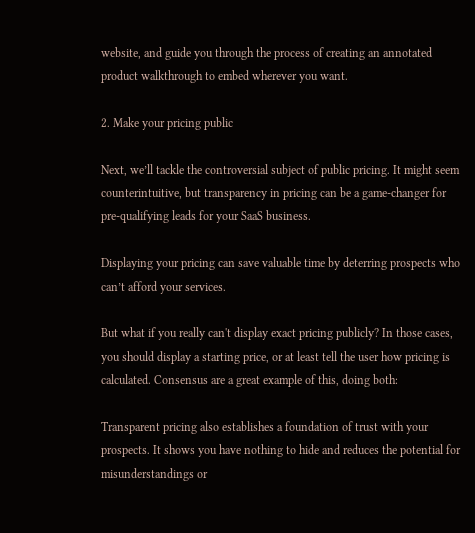website, and guide you through the process of creating an annotated product walkthrough to embed wherever you want.

2. Make your pricing public

Next, we’ll tackle the controversial subject of public pricing. It might seem counterintuitive, but transparency in pricing can be a game-changer for pre-qualifying leads for your SaaS business.

Displaying your pricing can save valuable time by deterring prospects who can’t afford your services.

But what if you really can't display exact pricing publicly? In those cases, you should display a starting price, or at least tell the user how pricing is calculated. Consensus are a great example of this, doing both:

Transparent pricing also establishes a foundation of trust with your prospects. It shows you have nothing to hide and reduces the potential for misunderstandings or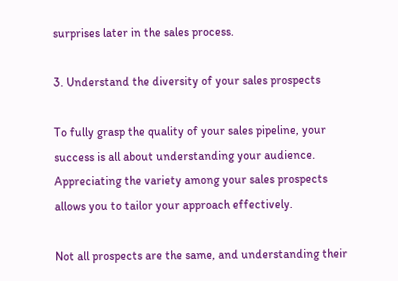surprises later in the sales process.

3. Understand the diversity of your sales prospects

To fully grasp the quality of your sales pipeline, your success is all about understanding your audience. Appreciating the variety among your sales prospects allows you to tailor your approach effectively.

Not all prospects are the same, and understanding their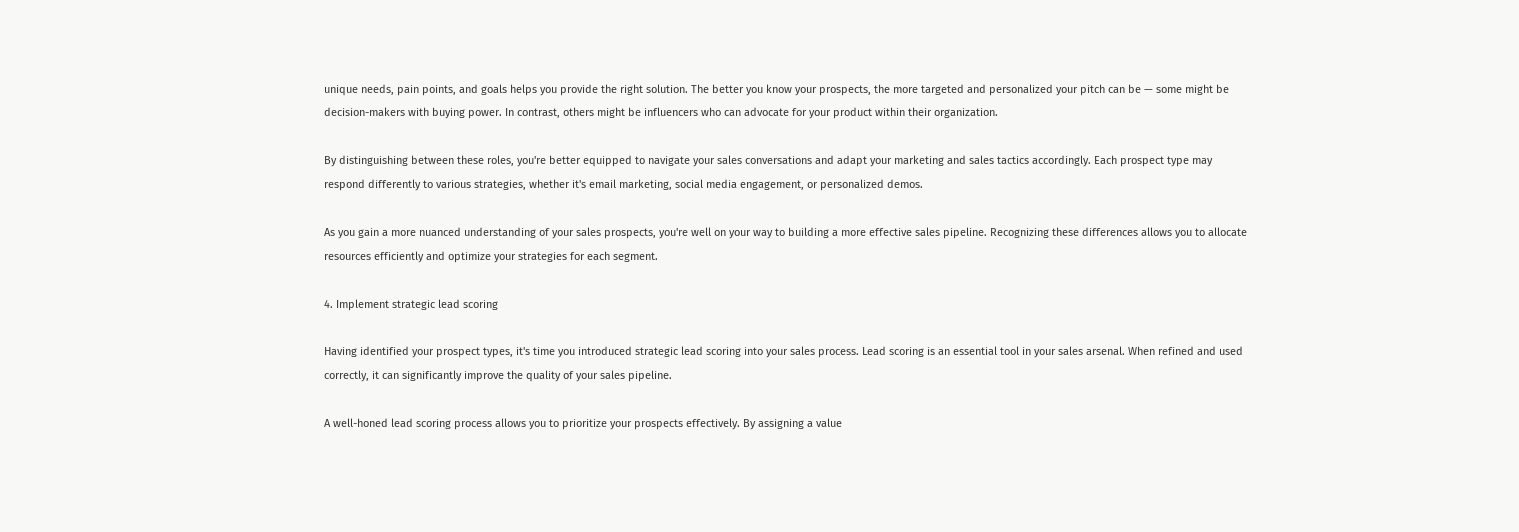unique needs, pain points, and goals helps you provide the right solution. The better you know your prospects, the more targeted and personalized your pitch can be — some might be decision-makers with buying power. In contrast, others might be influencers who can advocate for your product within their organization.

By distinguishing between these roles, you're better equipped to navigate your sales conversations and adapt your marketing and sales tactics accordingly. Each prospect type may respond differently to various strategies, whether it's email marketing, social media engagement, or personalized demos.

As you gain a more nuanced understanding of your sales prospects, you're well on your way to building a more effective sales pipeline. Recognizing these differences allows you to allocate resources efficiently and optimize your strategies for each segment.

4. Implement strategic lead scoring

Having identified your prospect types, it's time you introduced strategic lead scoring into your sales process. Lead scoring is an essential tool in your sales arsenal. When refined and used correctly, it can significantly improve the quality of your sales pipeline.

A well-honed lead scoring process allows you to prioritize your prospects effectively. By assigning a value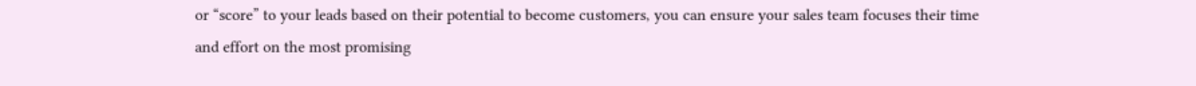or “score” to your leads based on their potential to become customers, you can ensure your sales team focuses their time and effort on the most promising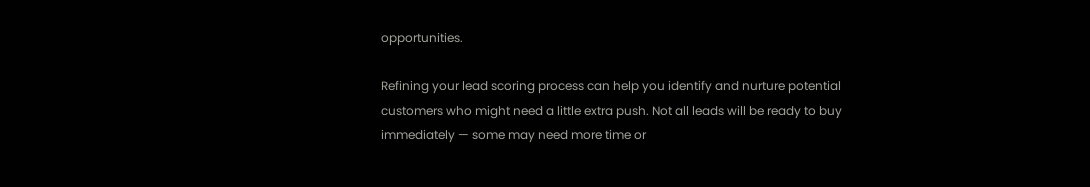opportunities.

Refining your lead scoring process can help you identify and nurture potential customers who might need a little extra push. Not all leads will be ready to buy immediately — some may need more time or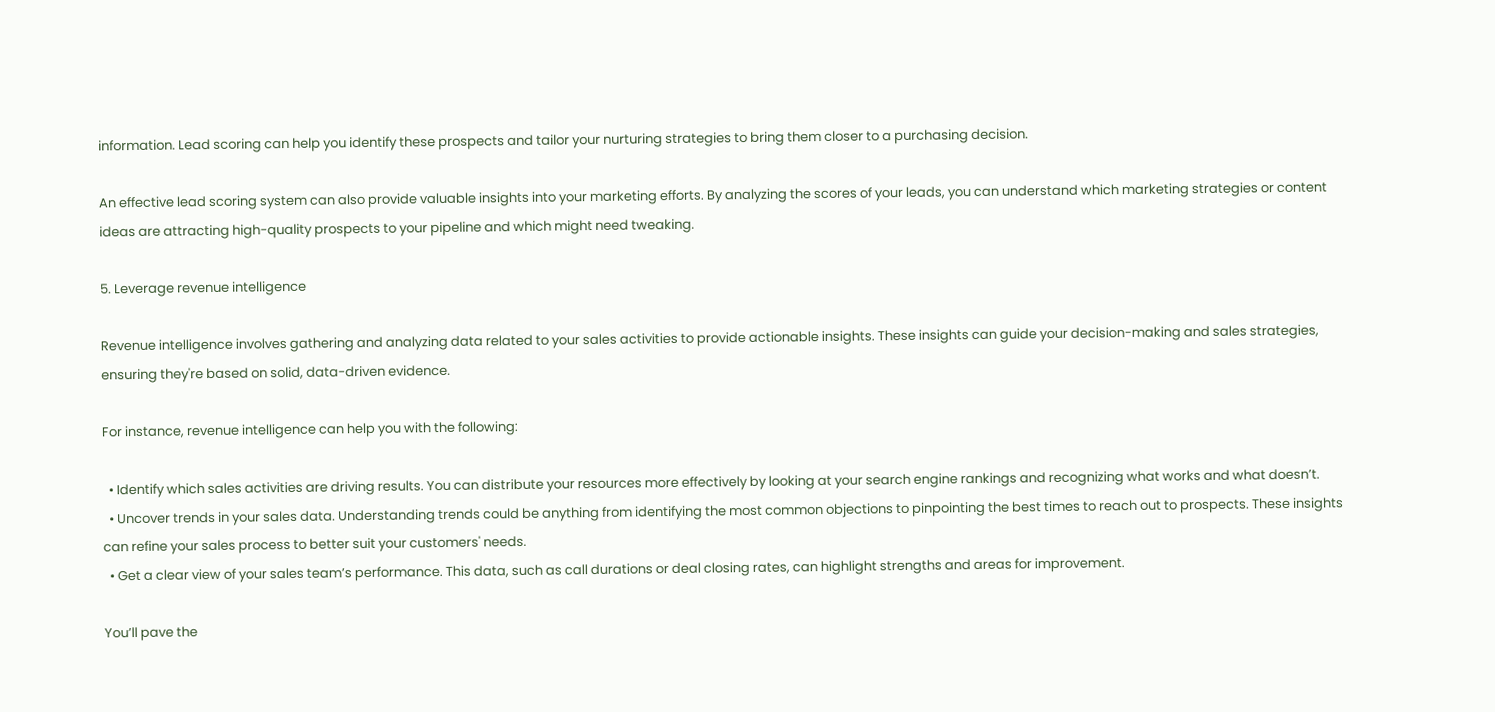information. Lead scoring can help you identify these prospects and tailor your nurturing strategies to bring them closer to a purchasing decision.

An effective lead scoring system can also provide valuable insights into your marketing efforts. By analyzing the scores of your leads, you can understand which marketing strategies or content ideas are attracting high-quality prospects to your pipeline and which might need tweaking.

5. Leverage revenue intelligence

Revenue intelligence involves gathering and analyzing data related to your sales activities to provide actionable insights. These insights can guide your decision-making and sales strategies, ensuring they're based on solid, data-driven evidence.

For instance, revenue intelligence can help you with the following:

  • Identify which sales activities are driving results. You can distribute your resources more effectively by looking at your search engine rankings and recognizing what works and what doesn’t.
  • Uncover trends in your sales data. Understanding trends could be anything from identifying the most common objections to pinpointing the best times to reach out to prospects. These insights can refine your sales process to better suit your customers' needs.
  • Get a clear view of your sales team’s performance. This data, such as call durations or deal closing rates, can highlight strengths and areas for improvement.

You’ll pave the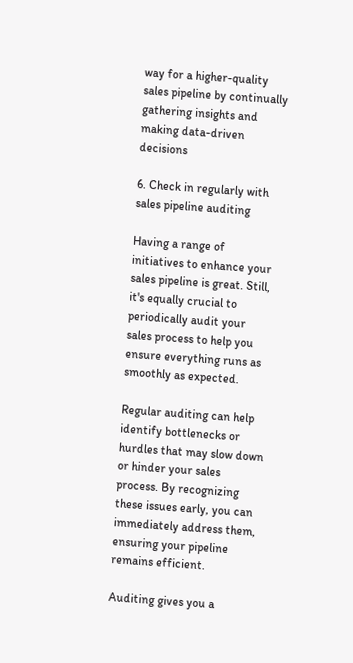way for a higher-quality sales pipeline by continually gathering insights and making data-driven decisions

6. Check in regularly with sales pipeline auditing

Having a range of initiatives to enhance your sales pipeline is great. Still, it's equally crucial to periodically audit your sales process to help you ensure everything runs as smoothly as expected.

Regular auditing can help identify bottlenecks or hurdles that may slow down or hinder your sales process. By recognizing these issues early, you can immediately address them, ensuring your pipeline remains efficient.

Auditing gives you a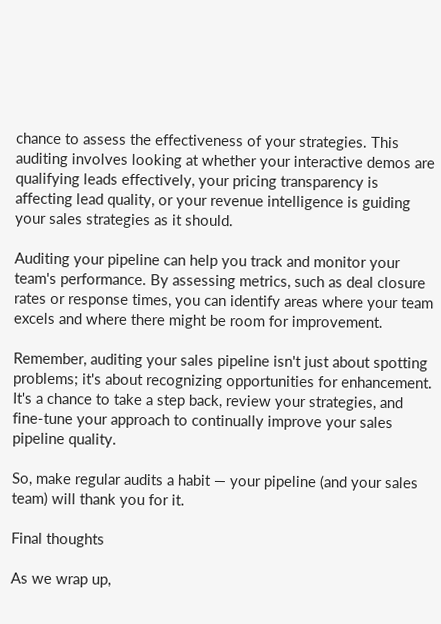chance to assess the effectiveness of your strategies. This auditing involves looking at whether your interactive demos are qualifying leads effectively, your pricing transparency is affecting lead quality, or your revenue intelligence is guiding your sales strategies as it should.

Auditing your pipeline can help you track and monitor your team's performance. By assessing metrics, such as deal closure rates or response times, you can identify areas where your team excels and where there might be room for improvement.

Remember, auditing your sales pipeline isn't just about spotting problems; it's about recognizing opportunities for enhancement. It's a chance to take a step back, review your strategies, and fine-tune your approach to continually improve your sales pipeline quality.

So, make regular audits a habit — your pipeline (and your sales team) will thank you for it.

Final thoughts

As we wrap up,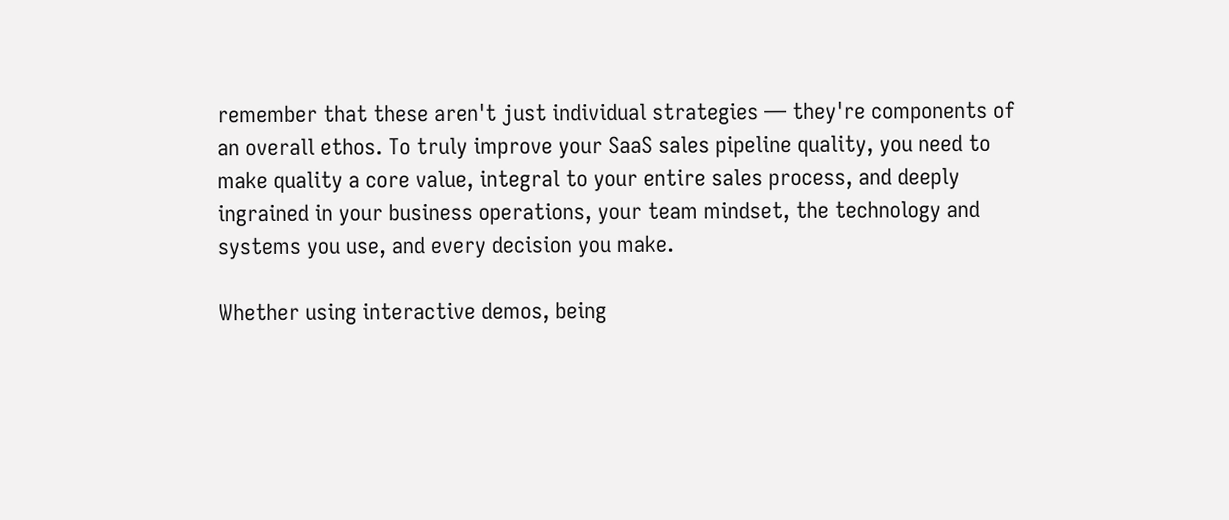remember that these aren't just individual strategies — they're components of an overall ethos. To truly improve your SaaS sales pipeline quality, you need to make quality a core value, integral to your entire sales process, and deeply ingrained in your business operations, your team mindset, the technology and systems you use, and every decision you make.

Whether using interactive demos, being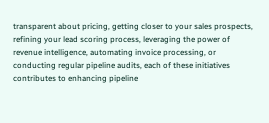transparent about pricing, getting closer to your sales prospects, refining your lead scoring process, leveraging the power of revenue intelligence, automating invoice processing, or conducting regular pipeline audits, each of these initiatives contributes to enhancing pipeline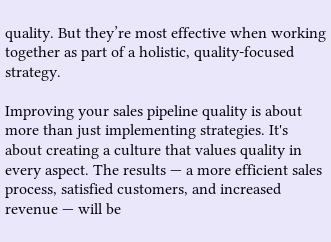quality. But they’re most effective when working together as part of a holistic, quality-focused strategy.

Improving your sales pipeline quality is about more than just implementing strategies. It's about creating a culture that values quality in every aspect. The results — a more efficient sales process, satisfied customers, and increased revenue — will be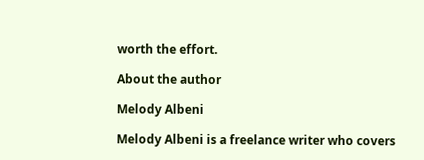worth the effort.

About the author

Melody Albeni

Melody Albeni is a freelance writer who covers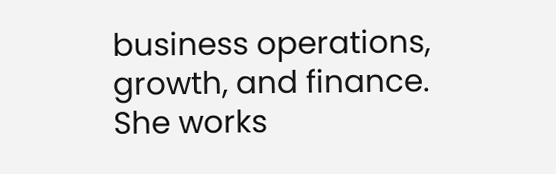business operations, growth, and finance. She works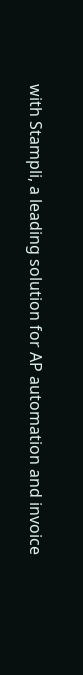with Stampli, a leading solution for AP automation and invoice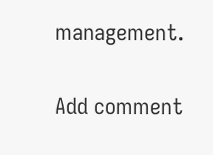management.

Add comment